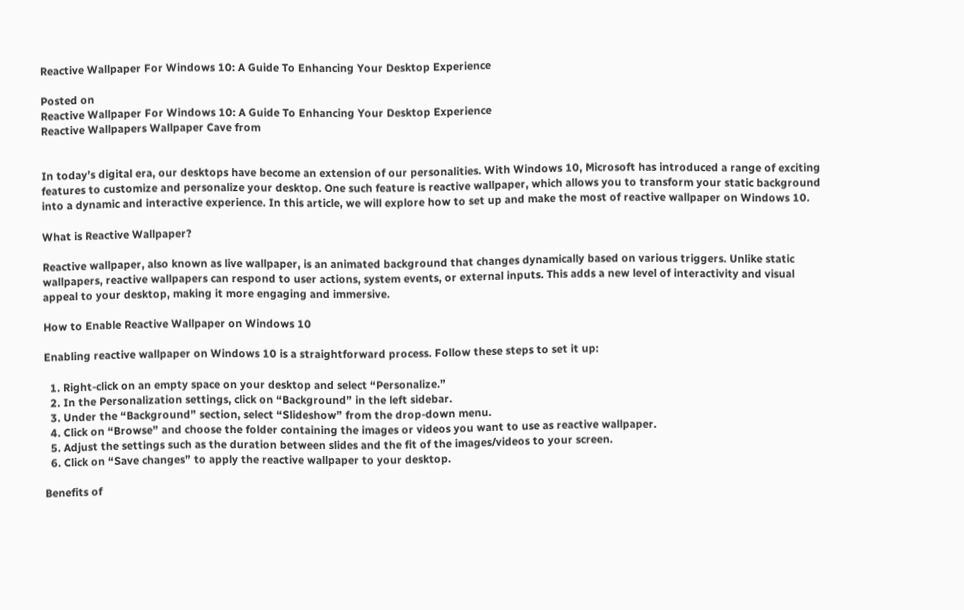Reactive Wallpaper For Windows 10: A Guide To Enhancing Your Desktop Experience

Posted on
Reactive Wallpaper For Windows 10: A Guide To Enhancing Your Desktop Experience
Reactive Wallpapers Wallpaper Cave from


In today’s digital era, our desktops have become an extension of our personalities. With Windows 10, Microsoft has introduced a range of exciting features to customize and personalize your desktop. One such feature is reactive wallpaper, which allows you to transform your static background into a dynamic and interactive experience. In this article, we will explore how to set up and make the most of reactive wallpaper on Windows 10.

What is Reactive Wallpaper?

Reactive wallpaper, also known as live wallpaper, is an animated background that changes dynamically based on various triggers. Unlike static wallpapers, reactive wallpapers can respond to user actions, system events, or external inputs. This adds a new level of interactivity and visual appeal to your desktop, making it more engaging and immersive.

How to Enable Reactive Wallpaper on Windows 10

Enabling reactive wallpaper on Windows 10 is a straightforward process. Follow these steps to set it up:

  1. Right-click on an empty space on your desktop and select “Personalize.”
  2. In the Personalization settings, click on “Background” in the left sidebar.
  3. Under the “Background” section, select “Slideshow” from the drop-down menu.
  4. Click on “Browse” and choose the folder containing the images or videos you want to use as reactive wallpaper.
  5. Adjust the settings such as the duration between slides and the fit of the images/videos to your screen.
  6. Click on “Save changes” to apply the reactive wallpaper to your desktop.

Benefits of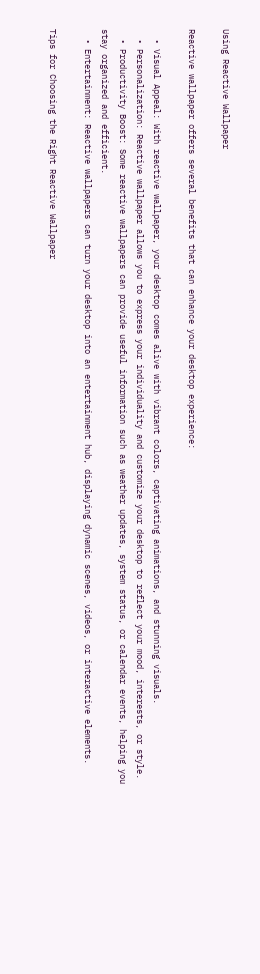Using Reactive Wallpaper

Reactive wallpaper offers several benefits that can enhance your desktop experience:

  • Visual Appeal: With reactive wallpaper, your desktop comes alive with vibrant colors, captivating animations, and stunning visuals.
  • Personalization: Reactive wallpaper allows you to express your individuality and customize your desktop to reflect your mood, interests, or style.
  • Productivity Boost: Some reactive wallpapers can provide useful information such as weather updates, system status, or calendar events, helping you stay organized and efficient.
  • Entertainment: Reactive wallpapers can turn your desktop into an entertainment hub, displaying dynamic scenes, videos, or interactive elements.

Tips for Choosing the Right Reactive Wallpaper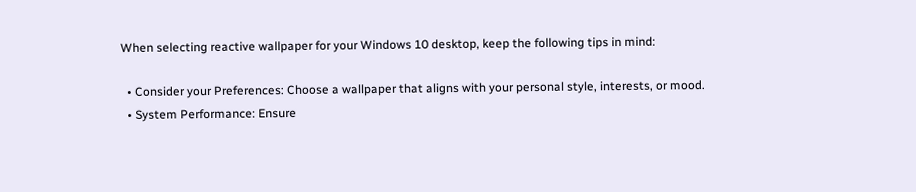When selecting reactive wallpaper for your Windows 10 desktop, keep the following tips in mind:

  • Consider your Preferences: Choose a wallpaper that aligns with your personal style, interests, or mood.
  • System Performance: Ensure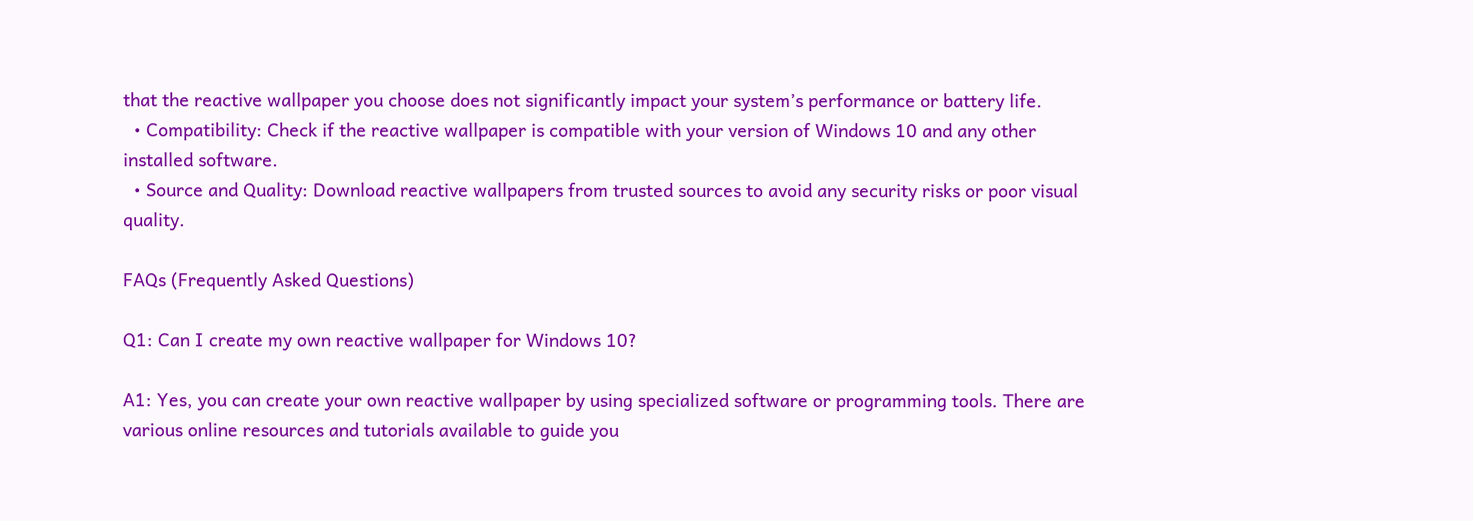that the reactive wallpaper you choose does not significantly impact your system’s performance or battery life.
  • Compatibility: Check if the reactive wallpaper is compatible with your version of Windows 10 and any other installed software.
  • Source and Quality: Download reactive wallpapers from trusted sources to avoid any security risks or poor visual quality.

FAQs (Frequently Asked Questions)

Q1: Can I create my own reactive wallpaper for Windows 10?

A1: Yes, you can create your own reactive wallpaper by using specialized software or programming tools. There are various online resources and tutorials available to guide you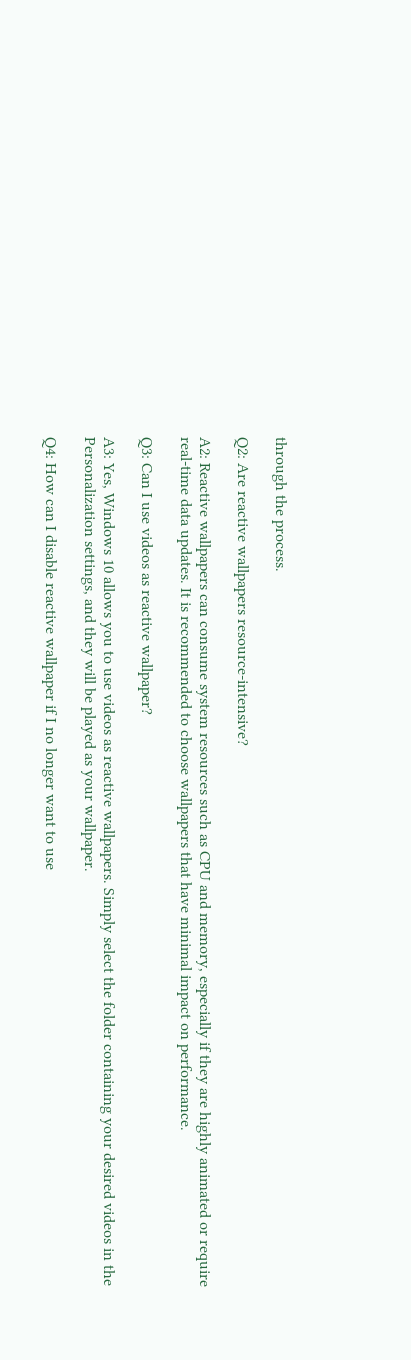through the process.

Q2: Are reactive wallpapers resource-intensive?

A2: Reactive wallpapers can consume system resources such as CPU and memory, especially if they are highly animated or require real-time data updates. It is recommended to choose wallpapers that have minimal impact on performance.

Q3: Can I use videos as reactive wallpaper?

A3: Yes, Windows 10 allows you to use videos as reactive wallpapers. Simply select the folder containing your desired videos in the Personalization settings, and they will be played as your wallpaper.

Q4: How can I disable reactive wallpaper if I no longer want to use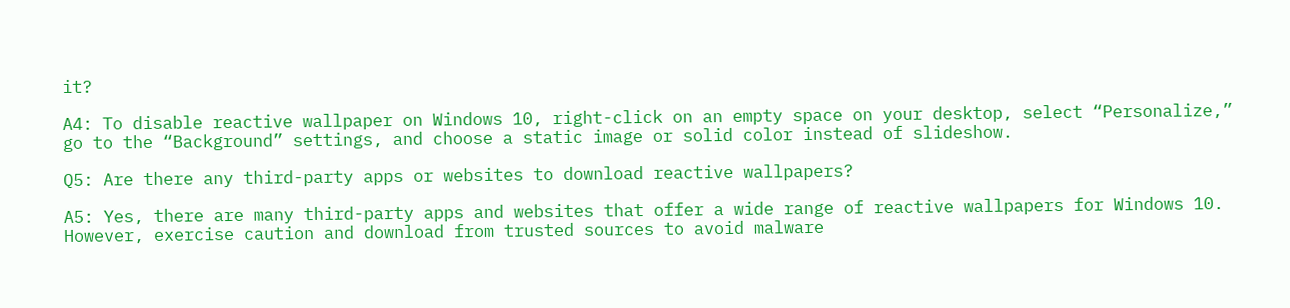it?

A4: To disable reactive wallpaper on Windows 10, right-click on an empty space on your desktop, select “Personalize,” go to the “Background” settings, and choose a static image or solid color instead of slideshow.

Q5: Are there any third-party apps or websites to download reactive wallpapers?

A5: Yes, there are many third-party apps and websites that offer a wide range of reactive wallpapers for Windows 10. However, exercise caution and download from trusted sources to avoid malware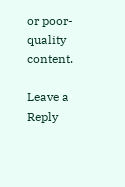or poor-quality content.

Leave a Reply